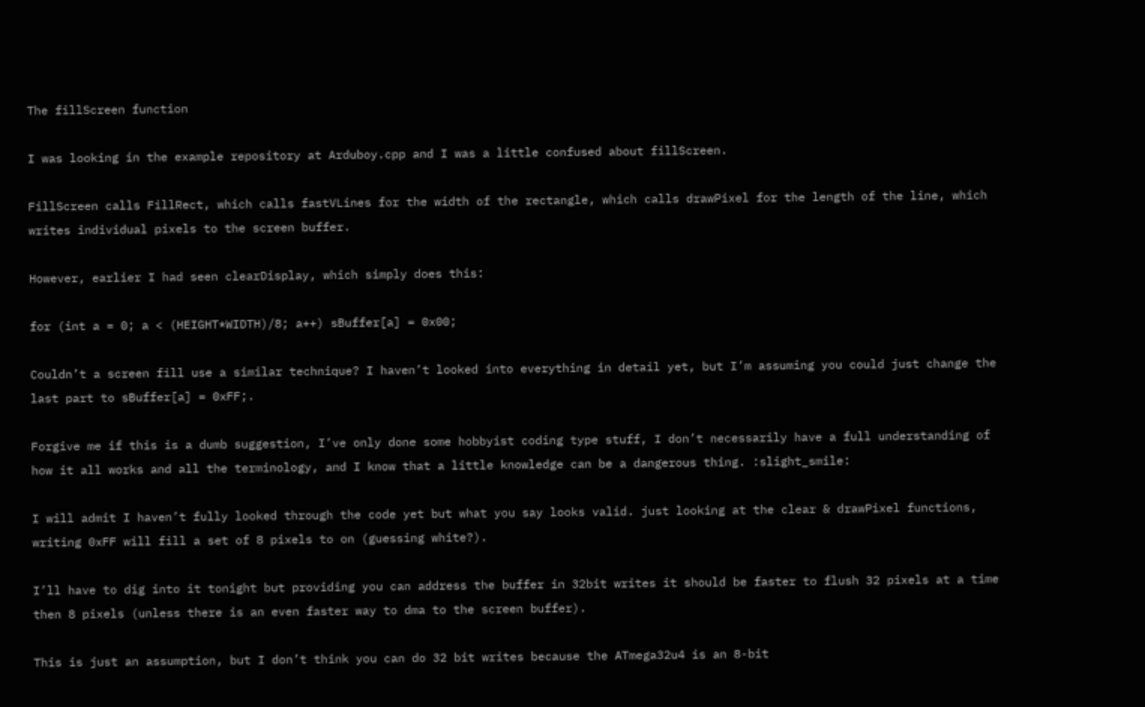The fillScreen function

I was looking in the example repository at Arduboy.cpp and I was a little confused about fillScreen.

FillScreen calls FillRect, which calls fastVLines for the width of the rectangle, which calls drawPixel for the length of the line, which writes individual pixels to the screen buffer.

However, earlier I had seen clearDisplay, which simply does this:

for (int a = 0; a < (HEIGHT*WIDTH)/8; a++) sBuffer[a] = 0x00;

Couldn’t a screen fill use a similar technique? I haven’t looked into everything in detail yet, but I’m assuming you could just change the last part to sBuffer[a] = 0xFF;.

Forgive me if this is a dumb suggestion, I’ve only done some hobbyist coding type stuff, I don’t necessarily have a full understanding of how it all works and all the terminology, and I know that a little knowledge can be a dangerous thing. :slight_smile:

I will admit I haven’t fully looked through the code yet but what you say looks valid. just looking at the clear & drawPixel functions, writing 0xFF will fill a set of 8 pixels to on (guessing white?).

I’ll have to dig into it tonight but providing you can address the buffer in 32bit writes it should be faster to flush 32 pixels at a time then 8 pixels (unless there is an even faster way to dma to the screen buffer).

This is just an assumption, but I don’t think you can do 32 bit writes because the ATmega32u4 is an 8-bit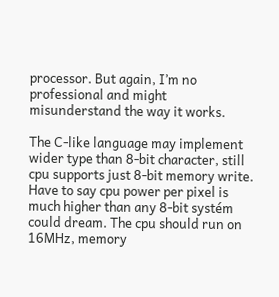processor. But again, I’m no professional and might misunderstand the way it works.

The C-like language may implement wider type than 8-bit character, still cpu supports just 8-bit memory write. Have to say cpu power per pixel is much higher than any 8-bit systém could dream. The cpu should run on 16MHz, memory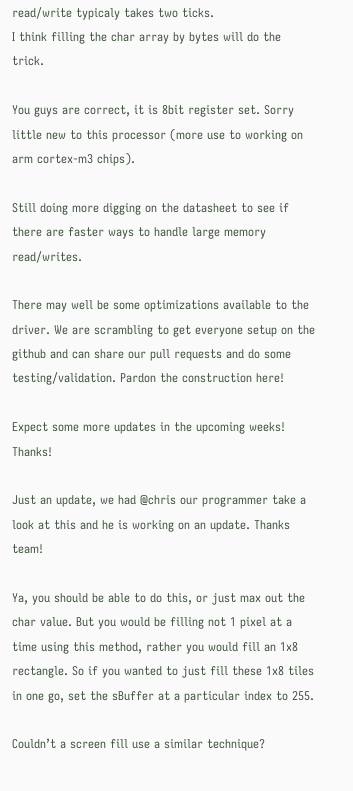read/write typicaly takes two ticks.
I think filling the char array by bytes will do the trick.

You guys are correct, it is 8bit register set. Sorry little new to this processor (more use to working on arm cortex-m3 chips).

Still doing more digging on the datasheet to see if there are faster ways to handle large memory read/writes.

There may well be some optimizations available to the driver. We are scrambling to get everyone setup on the github and can share our pull requests and do some testing/validation. Pardon the construction here!

Expect some more updates in the upcoming weeks! Thanks!

Just an update, we had @chris our programmer take a look at this and he is working on an update. Thanks team!

Ya, you should be able to do this, or just max out the char value. But you would be filling not 1 pixel at a time using this method, rather you would fill an 1x8 rectangle. So if you wanted to just fill these 1x8 tiles in one go, set the sBuffer at a particular index to 255.

Couldn’t a screen fill use a similar technique?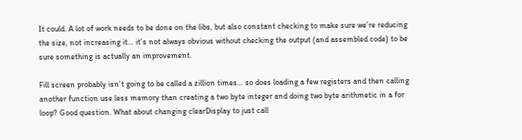It could. A lot of work needs to be done on the libs, but also constant checking to make sure we’re reducing the size, not increasing it… it’s not always obvious without checking the output (and assembled code) to be sure something is actually an improvement.

Fill screen probably isn’t going to be called a zillion times… so does loading a few registers and then calling another function use less memory than creating a two byte integer and doing two byte arithmetic in a for loop? Good question. What about changing clearDisplay to just call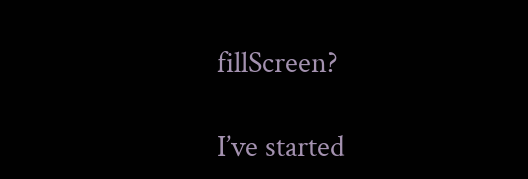fillScreen?

I’ve started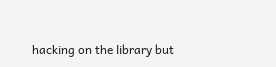hacking on the library but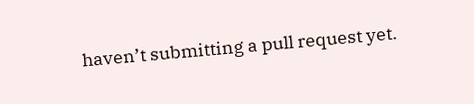haven’t submitting a pull request yet.